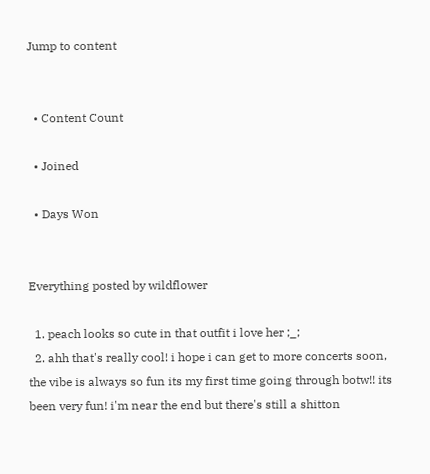Jump to content


  • Content Count

  • Joined

  • Days Won


Everything posted by wildflower

  1. peach looks so cute in that outfit i love her ;_;
  2. ahh that's really cool! i hope i can get to more concerts soon, the vibe is always so fun its my first time going through botw!! its been very fun! i'm near the end but there's still a shitton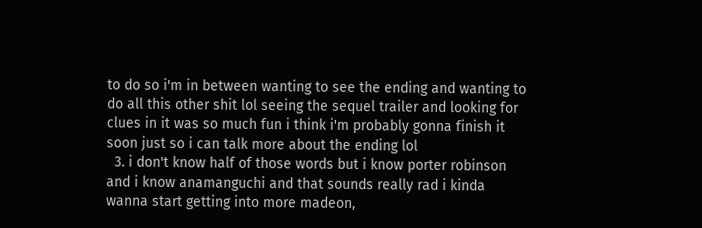to do so i'm in between wanting to see the ending and wanting to do all this other shit lol seeing the sequel trailer and looking for clues in it was so much fun i think i'm probably gonna finish it soon just so i can talk more about the ending lol
  3. i don't know half of those words but i know porter robinson and i know anamanguchi and that sounds really rad i kinda wanna start getting into more madeon,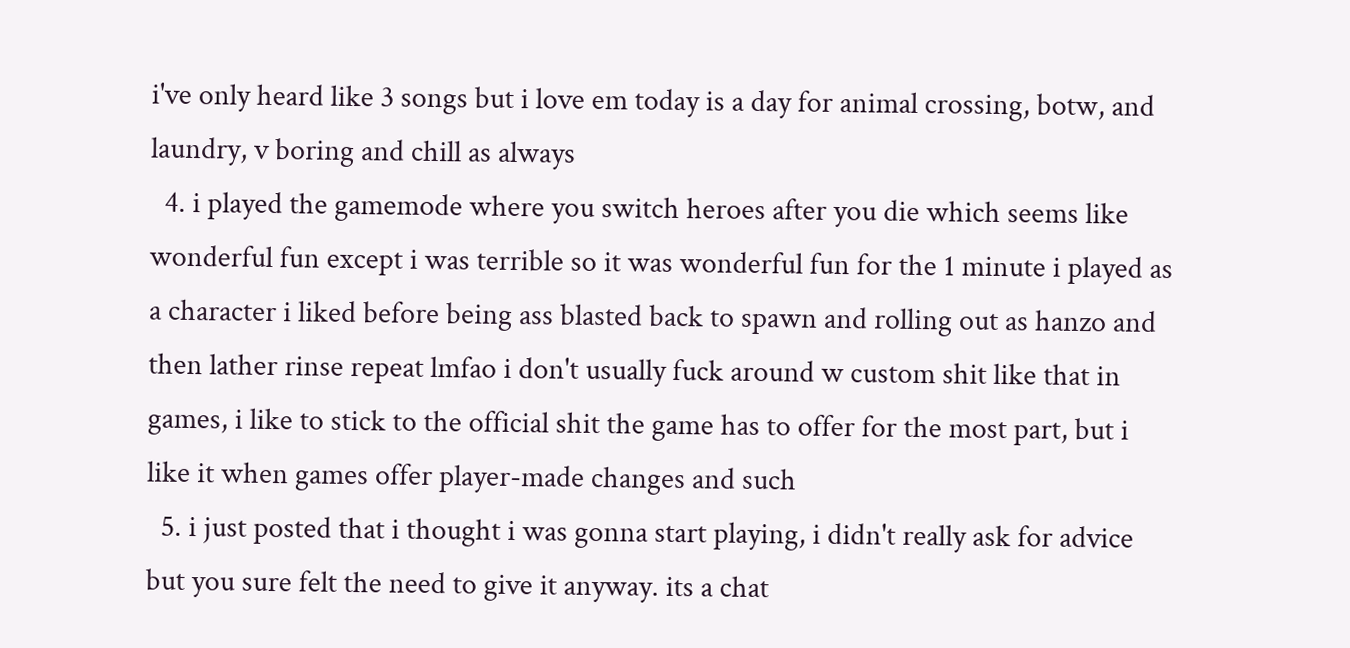i've only heard like 3 songs but i love em today is a day for animal crossing, botw, and laundry, v boring and chill as always
  4. i played the gamemode where you switch heroes after you die which seems like wonderful fun except i was terrible so it was wonderful fun for the 1 minute i played as a character i liked before being ass blasted back to spawn and rolling out as hanzo and then lather rinse repeat lmfao i don't usually fuck around w custom shit like that in games, i like to stick to the official shit the game has to offer for the most part, but i like it when games offer player-made changes and such
  5. i just posted that i thought i was gonna start playing, i didn't really ask for advice but you sure felt the need to give it anyway. its a chat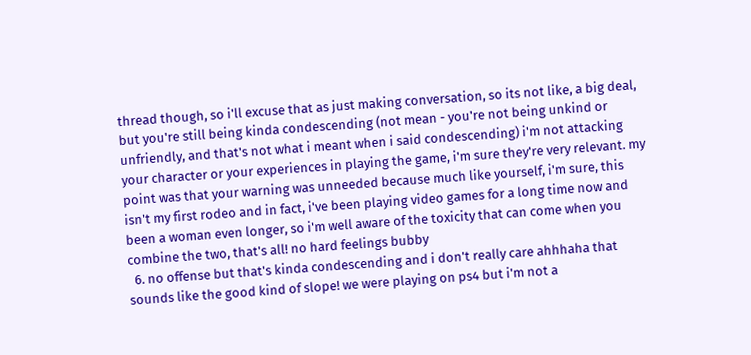thread though, so i'll excuse that as just making conversation, so its not like, a big deal, but you're still being kinda condescending (not mean - you're not being unkind or unfriendly, and that's not what i meant when i said condescending) i'm not attacking your character or your experiences in playing the game, i'm sure they're very relevant. my point was that your warning was unneeded because much like yourself, i'm sure, this isn't my first rodeo and in fact, i've been playing video games for a long time now and been a woman even longer, so i'm well aware of the toxicity that can come when you combine the two, that's all! no hard feelings bubby
  6. no offense but that's kinda condescending and i don't really care ahhhaha that sounds like the good kind of slope! we were playing on ps4 but i'm not a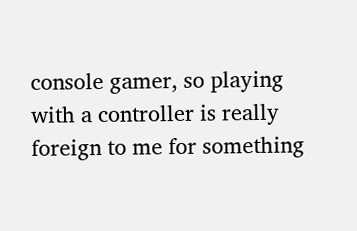console gamer, so playing with a controller is really foreign to me for something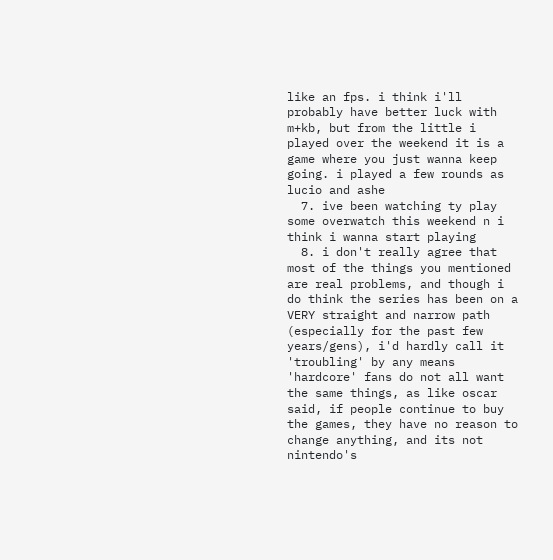like an fps. i think i'll probably have better luck with m+kb, but from the little i played over the weekend it is a game where you just wanna keep going. i played a few rounds as lucio and ashe
  7. ive been watching ty play some overwatch this weekend n i think i wanna start playing
  8. i don't really agree that most of the things you mentioned are real problems, and though i do think the series has been on a VERY straight and narrow path (especially for the past few years/gens), i'd hardly call it 'troubling' by any means 'hardcore' fans do not all want the same things, as like oscar said, if people continue to buy the games, they have no reason to change anything, and its not nintendo's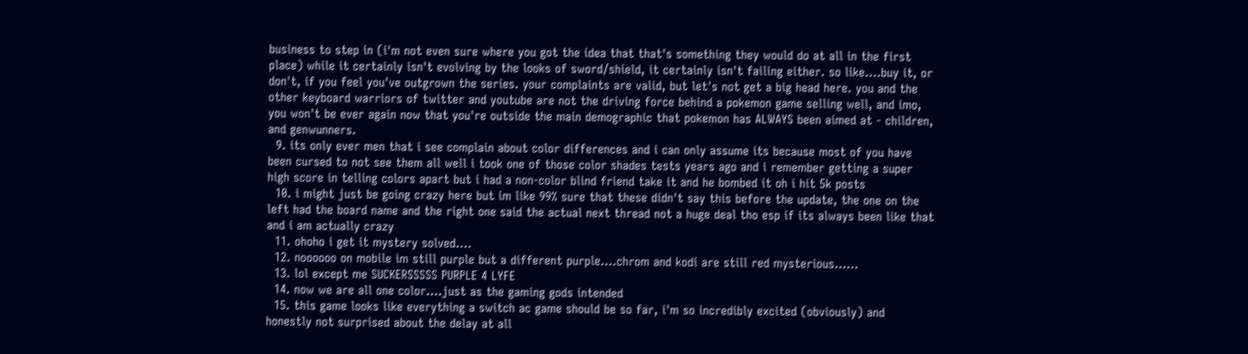business to step in (i'm not even sure where you got the idea that that's something they would do at all in the first place) while it certainly isn't evolving by the looks of sword/shield, it certainly isn't failing either. so like....buy it, or don't, if you feel you've outgrown the series. your complaints are valid, but let's not get a big head here. you and the other keyboard warriors of twitter and youtube are not the driving force behind a pokemon game selling well, and imo, you won't be ever again now that you're outside the main demographic that pokemon has ALWAYS been aimed at - children, and genwunners.
  9. its only ever men that i see complain about color differences and i can only assume its because most of you have been cursed to not see them all well i took one of those color shades tests years ago and i remember getting a super high score in telling colors apart but i had a non-color blind friend take it and he bombed it oh i hit 5k posts
  10. i might just be going crazy here but im like 99% sure that these didn't say this before the update, the one on the left had the board name and the right one said the actual next thread not a huge deal tho esp if its always been like that and i am actually crazy
  11. ohoho i get it mystery solved....
  12. noooooo on mobile im still purple but a different purple....chrom and kodi are still red mysterious......
  13. lol except me SUCKERSSSSS PURPLE 4 LYFE
  14. now we are all one color....just as the gaming gods intended
  15. this game looks like everything a switch ac game should be so far, i'm so incredibly excited (obviously) and honestly not surprised about the delay at all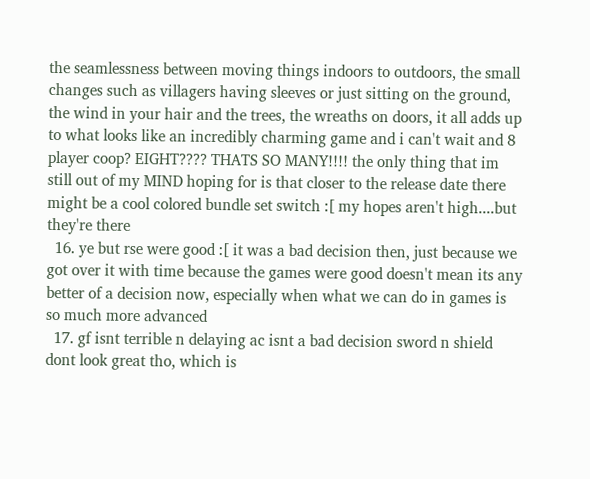the seamlessness between moving things indoors to outdoors, the small changes such as villagers having sleeves or just sitting on the ground, the wind in your hair and the trees, the wreaths on doors, it all adds up to what looks like an incredibly charming game and i can't wait and 8 player coop? EIGHT???? THATS SO MANY!!!! the only thing that im still out of my MIND hoping for is that closer to the release date there might be a cool colored bundle set switch :[ my hopes aren't high....but they're there
  16. ye but rse were good :[ it was a bad decision then, just because we got over it with time because the games were good doesn't mean its any better of a decision now, especially when what we can do in games is so much more advanced
  17. gf isnt terrible n delaying ac isnt a bad decision sword n shield dont look great tho, which is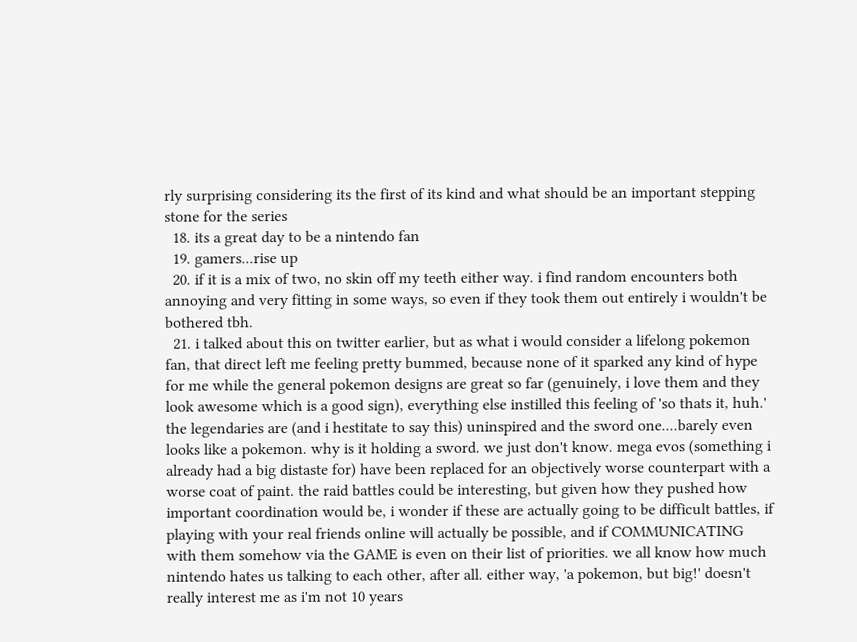rly surprising considering its the first of its kind and what should be an important stepping stone for the series
  18. its a great day to be a nintendo fan
  19. gamers...rise up
  20. if it is a mix of two, no skin off my teeth either way. i find random encounters both annoying and very fitting in some ways, so even if they took them out entirely i wouldn't be bothered tbh.
  21. i talked about this on twitter earlier, but as what i would consider a lifelong pokemon fan, that direct left me feeling pretty bummed, because none of it sparked any kind of hype for me while the general pokemon designs are great so far (genuinely, i love them and they look awesome which is a good sign), everything else instilled this feeling of 'so thats it, huh.' the legendaries are (and i hestitate to say this) uninspired and the sword one....barely even looks like a pokemon. why is it holding a sword. we just don't know. mega evos (something i already had a big distaste for) have been replaced for an objectively worse counterpart with a worse coat of paint. the raid battles could be interesting, but given how they pushed how important coordination would be, i wonder if these are actually going to be difficult battles, if playing with your real friends online will actually be possible, and if COMMUNICATING with them somehow via the GAME is even on their list of priorities. we all know how much nintendo hates us talking to each other, after all. either way, 'a pokemon, but big!' doesn't really interest me as i'm not 10 years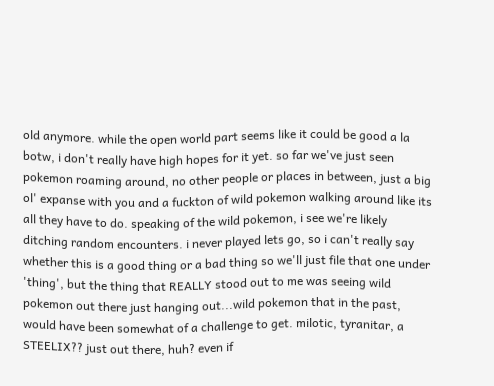old anymore. while the open world part seems like it could be good a la botw, i don't really have high hopes for it yet. so far we've just seen pokemon roaming around, no other people or places in between, just a big ol' expanse with you and a fuckton of wild pokemon walking around like its all they have to do. speaking of the wild pokemon, i see we're likely ditching random encounters. i never played lets go, so i can't really say whether this is a good thing or a bad thing so we'll just file that one under 'thing', but the thing that REALLY stood out to me was seeing wild pokemon out there just hanging out...wild pokemon that in the past, would have been somewhat of a challenge to get. milotic, tyranitar, a STEELIX?? just out there, huh? even if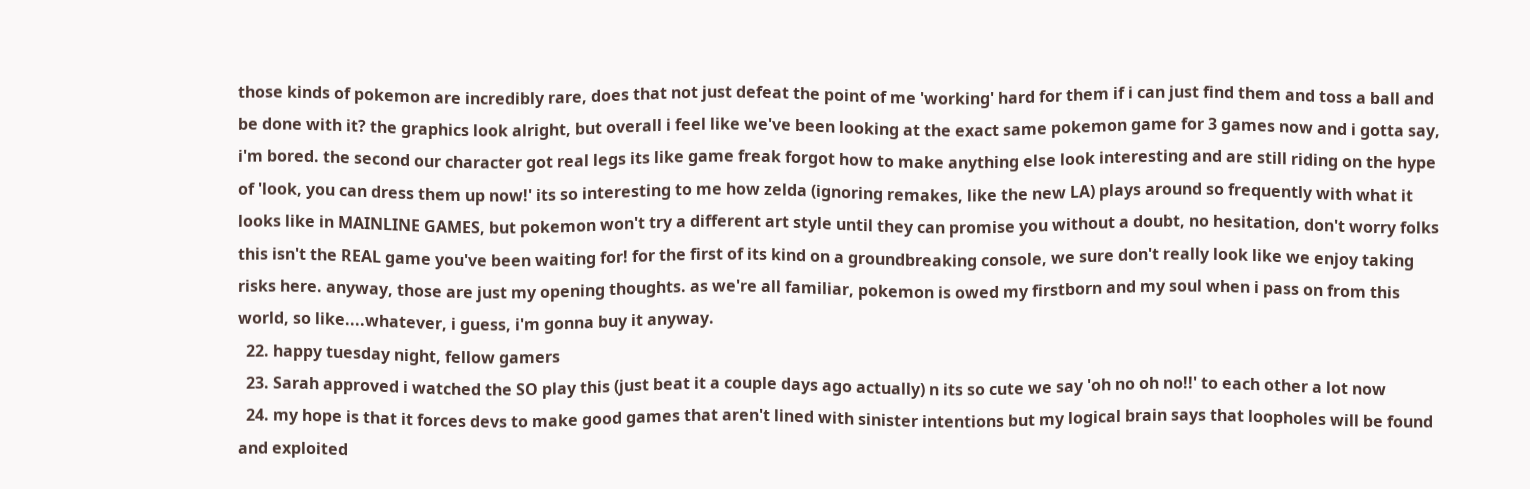those kinds of pokemon are incredibly rare, does that not just defeat the point of me 'working' hard for them if i can just find them and toss a ball and be done with it? the graphics look alright, but overall i feel like we've been looking at the exact same pokemon game for 3 games now and i gotta say, i'm bored. the second our character got real legs its like game freak forgot how to make anything else look interesting and are still riding on the hype of 'look, you can dress them up now!' its so interesting to me how zelda (ignoring remakes, like the new LA) plays around so frequently with what it looks like in MAINLINE GAMES, but pokemon won't try a different art style until they can promise you without a doubt, no hesitation, don't worry folks this isn't the REAL game you've been waiting for! for the first of its kind on a groundbreaking console, we sure don't really look like we enjoy taking risks here. anyway, those are just my opening thoughts. as we're all familiar, pokemon is owed my firstborn and my soul when i pass on from this world, so like....whatever, i guess, i'm gonna buy it anyway.
  22. happy tuesday night, fellow gamers
  23. Sarah approved i watched the SO play this (just beat it a couple days ago actually) n its so cute we say 'oh no oh no!!' to each other a lot now
  24. my hope is that it forces devs to make good games that aren't lined with sinister intentions but my logical brain says that loopholes will be found and exploited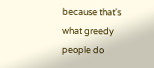because that's what greedy people do